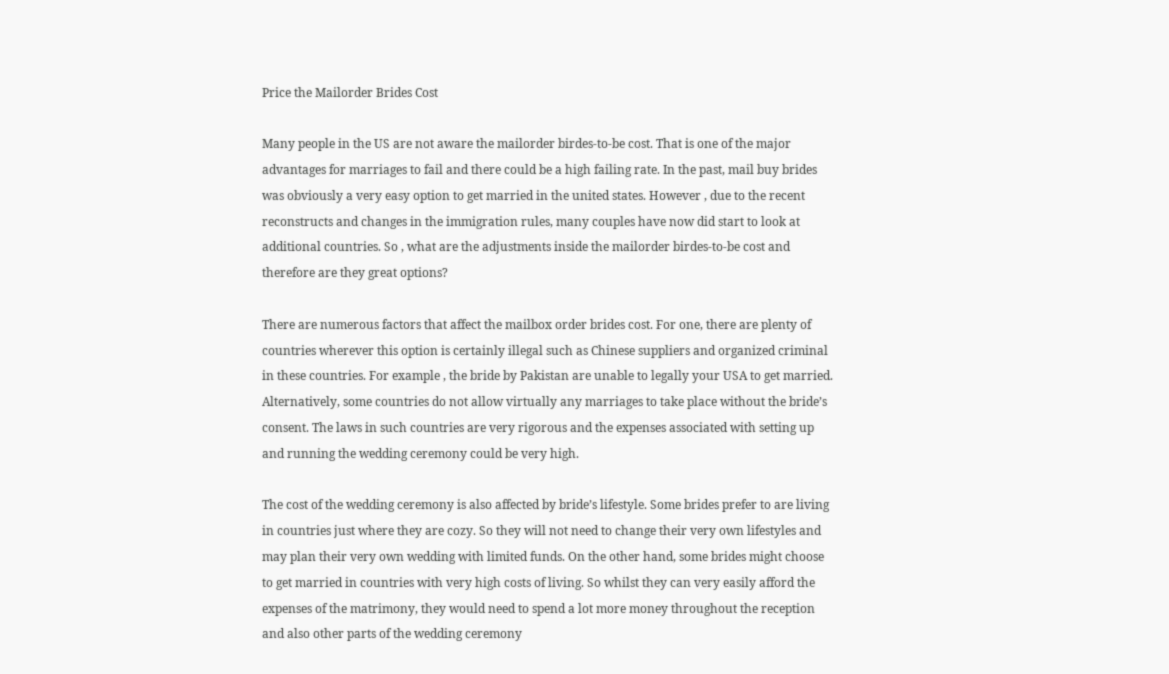Price the Mailorder Brides Cost

Many people in the US are not aware the mailorder birdes-to-be cost. That is one of the major advantages for marriages to fail and there could be a high failing rate. In the past, mail buy brides was obviously a very easy option to get married in the united states. However , due to the recent reconstructs and changes in the immigration rules, many couples have now did start to look at additional countries. So , what are the adjustments inside the mailorder birdes-to-be cost and therefore are they great options?

There are numerous factors that affect the mailbox order brides cost. For one, there are plenty of countries wherever this option is certainly illegal such as Chinese suppliers and organized criminal in these countries. For example , the bride by Pakistan are unable to legally your USA to get married. Alternatively, some countries do not allow virtually any marriages to take place without the bride’s consent. The laws in such countries are very rigorous and the expenses associated with setting up and running the wedding ceremony could be very high.

The cost of the wedding ceremony is also affected by bride’s lifestyle. Some brides prefer to are living in countries just where they are cozy. So they will not need to change their very own lifestyles and may plan their very own wedding with limited funds. On the other hand, some brides might choose to get married in countries with very high costs of living. So whilst they can very easily afford the expenses of the matrimony, they would need to spend a lot more money throughout the reception and also other parts of the wedding ceremony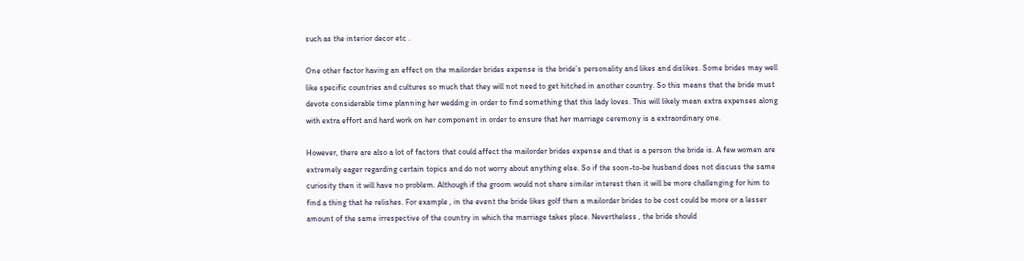such as the interior decor etc .

One other factor having an effect on the mailorder brides expense is the bride’s personality and likes and dislikes. Some brides may well like specific countries and cultures so much that they will not need to get hitched in another country. So this means that the bride must devote considerable time planning her wedding in order to find something that this lady loves. This will likely mean extra expenses along with extra effort and hard work on her component in order to ensure that her marriage ceremony is a extraordinary one.

However, there are also a lot of factors that could affect the mailorder brides expense and that is a person the bride is. A few women are extremely eager regarding certain topics and do not worry about anything else. So if the soon-to-be husband does not discuss the same curiosity then it will have no problem. Although if the groom would not share similar interest then it will be more challenging for him to find a thing that he relishes. For example , in the event the bride likes golf then a mailorder brides to be cost could be more or a lesser amount of the same irrespective of the country in which the marriage takes place. Nevertheless , the bride should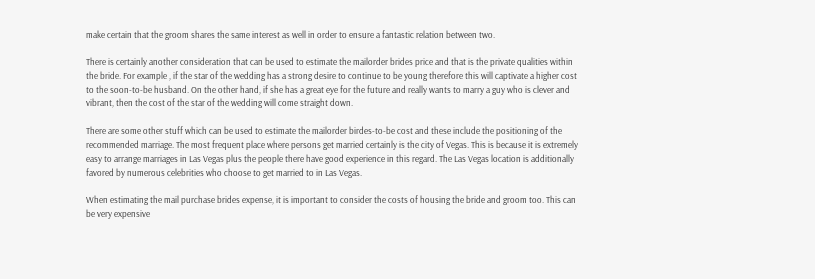make certain that the groom shares the same interest as well in order to ensure a fantastic relation between two.

There is certainly another consideration that can be used to estimate the mailorder brides price and that is the private qualities within the bride. For example , if the star of the wedding has a strong desire to continue to be young therefore this will captivate a higher cost to the soon-to-be husband. On the other hand, if she has a great eye for the future and really wants to marry a guy who is clever and vibrant, then the cost of the star of the wedding will come straight down.

There are some other stuff which can be used to estimate the mailorder birdes-to-be cost and these include the positioning of the recommended marriage. The most frequent place where persons get married certainly is the city of Vegas. This is because it is extremely easy to arrange marriages in Las Vegas plus the people there have good experience in this regard. The Las Vegas location is additionally favored by numerous celebrities who choose to get married to in Las Vegas.

When estimating the mail purchase brides expense, it is important to consider the costs of housing the bride and groom too. This can be very expensive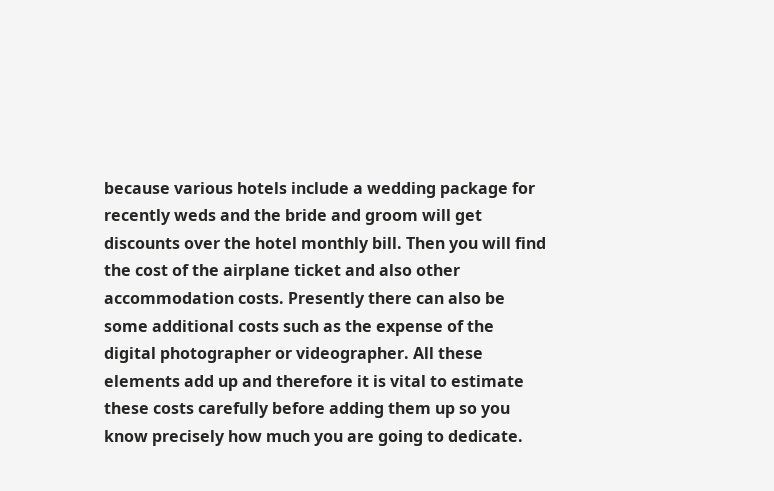because various hotels include a wedding package for recently weds and the bride and groom will get discounts over the hotel monthly bill. Then you will find the cost of the airplane ticket and also other accommodation costs. Presently there can also be some additional costs such as the expense of the digital photographer or videographer. All these elements add up and therefore it is vital to estimate these costs carefully before adding them up so you know precisely how much you are going to dedicate.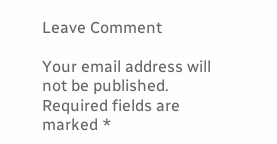Leave Comment

Your email address will not be published. Required fields are marked *